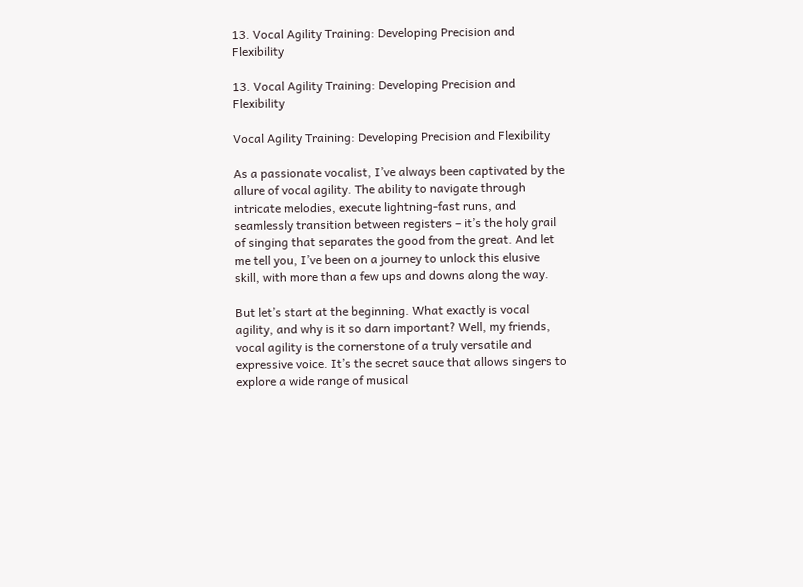13. Vocal Agility Training: Developing Precision and Flexibility

13. Vocal Agility Training: Developing Precision and Flexibility

Vocal Agility Training: Developing Precision and Flexibility

As a passionate vocalist, I’ve always been captivated by the allure of vocal agility. The ability to navigate through intricate melodies, execute lightning-fast runs, and seamlessly transition between registers – it’s the holy grail of singing that separates the good from the great. And let me tell you, I’ve been on a journey to unlock this elusive skill, with more than a few ups and downs along the way.

But let’s start at the beginning. What exactly is vocal agility, and why is it so darn important? Well, my friends, vocal agility is the cornerstone of a truly versatile and expressive voice. It’s the secret sauce that allows singers to explore a wide range of musical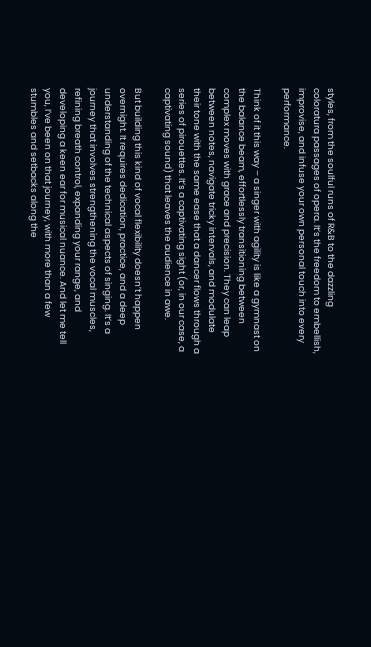styles, from the soulful runs of R&B to the dazzling coloratura passages of opera. It’s the freedom to embellish, improvise, and infuse your own personal touch into every performance.

Think of it this way – a singer with agility is like a gymnast on the balance beam, effortlessly transitioning between complex moves with grace and precision. They can leap between notes, navigate tricky intervals, and modulate their tone with the same ease that a dancer flows through a series of pirouettes. It’s a captivating sight (or, in our case, a captivating sound) that leaves the audience in awe.

But building this kind of vocal flexibility doesn’t happen overnight. It requires dedication, practice, and a deep understanding of the technical aspects of singing. It’s a journey that involves strengthening the vocal muscles, refining breath control, expanding your range, and developing a keen ear for musical nuance. And let me tell you, I’ve been on that journey, with more than a few stumbles and setbacks along the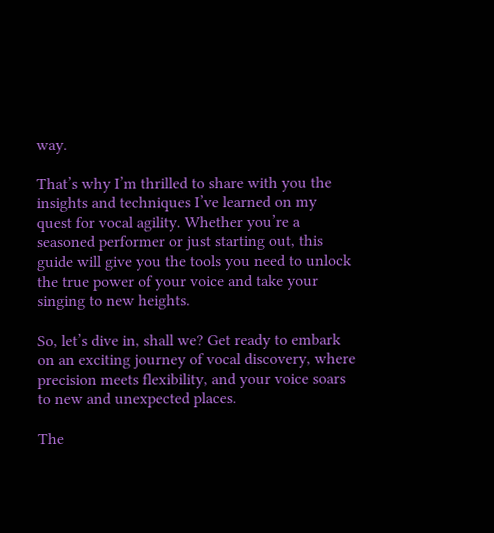way.

That’s why I’m thrilled to share with you the insights and techniques I’ve learned on my quest for vocal agility. Whether you’re a seasoned performer or just starting out, this guide will give you the tools you need to unlock the true power of your voice and take your singing to new heights.

So, let’s dive in, shall we? Get ready to embark on an exciting journey of vocal discovery, where precision meets flexibility, and your voice soars to new and unexpected places.

The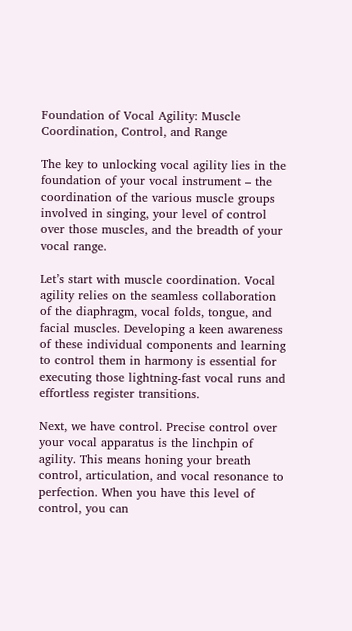Foundation of Vocal Agility: Muscle Coordination, Control, and Range

The key to unlocking vocal agility lies in the foundation of your vocal instrument – the coordination of the various muscle groups involved in singing, your level of control over those muscles, and the breadth of your vocal range.

Let’s start with muscle coordination. Vocal agility relies on the seamless collaboration of the diaphragm, vocal folds, tongue, and facial muscles. Developing a keen awareness of these individual components and learning to control them in harmony is essential for executing those lightning-fast vocal runs and effortless register transitions.

Next, we have control. Precise control over your vocal apparatus is the linchpin of agility. This means honing your breath control, articulation, and vocal resonance to perfection. When you have this level of control, you can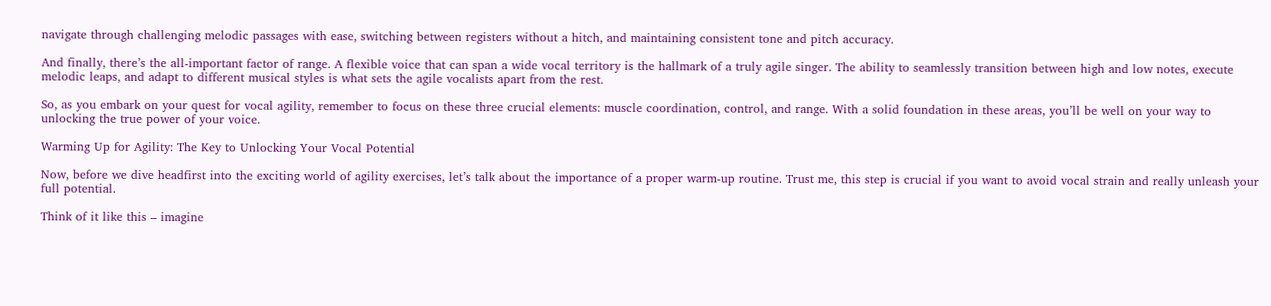navigate through challenging melodic passages with ease, switching between registers without a hitch, and maintaining consistent tone and pitch accuracy.

And finally, there’s the all-important factor of range. A flexible voice that can span a wide vocal territory is the hallmark of a truly agile singer. The ability to seamlessly transition between high and low notes, execute melodic leaps, and adapt to different musical styles is what sets the agile vocalists apart from the rest.

So, as you embark on your quest for vocal agility, remember to focus on these three crucial elements: muscle coordination, control, and range. With a solid foundation in these areas, you’ll be well on your way to unlocking the true power of your voice.

Warming Up for Agility: The Key to Unlocking Your Vocal Potential

Now, before we dive headfirst into the exciting world of agility exercises, let’s talk about the importance of a proper warm-up routine. Trust me, this step is crucial if you want to avoid vocal strain and really unleash your full potential.

Think of it like this – imagine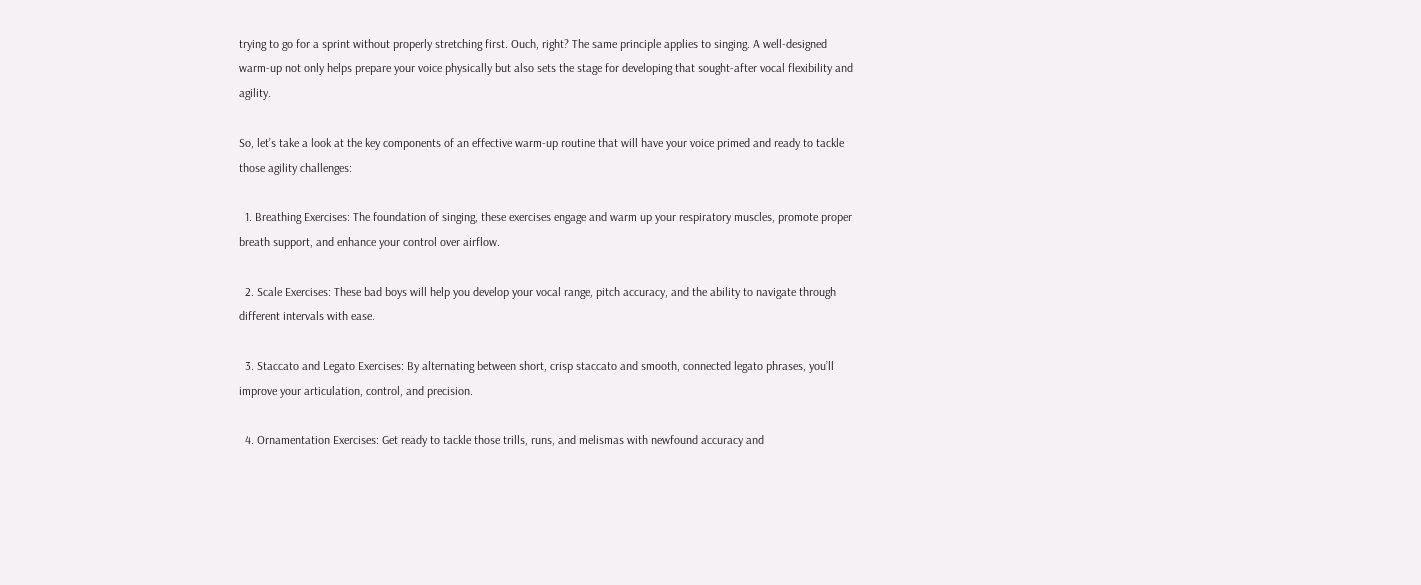trying to go for a sprint without properly stretching first. Ouch, right? The same principle applies to singing. A well-designed warm-up not only helps prepare your voice physically but also sets the stage for developing that sought-after vocal flexibility and agility.

So, let’s take a look at the key components of an effective warm-up routine that will have your voice primed and ready to tackle those agility challenges:

  1. Breathing Exercises: The foundation of singing, these exercises engage and warm up your respiratory muscles, promote proper breath support, and enhance your control over airflow.

  2. Scale Exercises: These bad boys will help you develop your vocal range, pitch accuracy, and the ability to navigate through different intervals with ease.

  3. Staccato and Legato Exercises: By alternating between short, crisp staccato and smooth, connected legato phrases, you’ll improve your articulation, control, and precision.

  4. Ornamentation Exercises: Get ready to tackle those trills, runs, and melismas with newfound accuracy and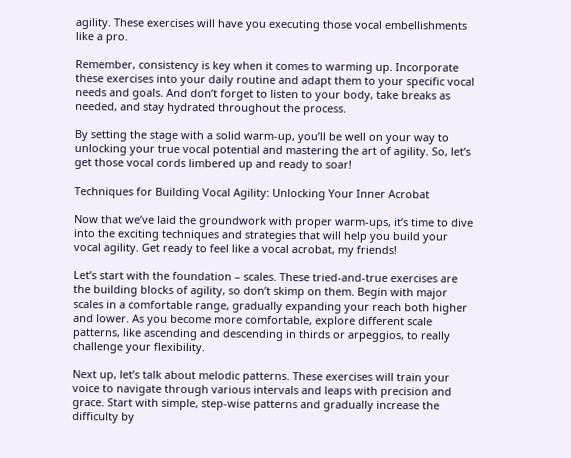agility. These exercises will have you executing those vocal embellishments like a pro.

Remember, consistency is key when it comes to warming up. Incorporate these exercises into your daily routine and adapt them to your specific vocal needs and goals. And don’t forget to listen to your body, take breaks as needed, and stay hydrated throughout the process.

By setting the stage with a solid warm-up, you’ll be well on your way to unlocking your true vocal potential and mastering the art of agility. So, let’s get those vocal cords limbered up and ready to soar!

Techniques for Building Vocal Agility: Unlocking Your Inner Acrobat

Now that we’ve laid the groundwork with proper warm-ups, it’s time to dive into the exciting techniques and strategies that will help you build your vocal agility. Get ready to feel like a vocal acrobat, my friends!

Let’s start with the foundation – scales. These tried-and-true exercises are the building blocks of agility, so don’t skimp on them. Begin with major scales in a comfortable range, gradually expanding your reach both higher and lower. As you become more comfortable, explore different scale patterns, like ascending and descending in thirds or arpeggios, to really challenge your flexibility.

Next up, let’s talk about melodic patterns. These exercises will train your voice to navigate through various intervals and leaps with precision and grace. Start with simple, step-wise patterns and gradually increase the difficulty by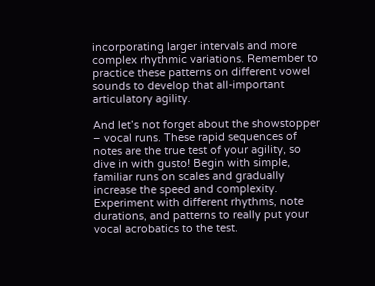incorporating larger intervals and more complex rhythmic variations. Remember to practice these patterns on different vowel sounds to develop that all-important articulatory agility.

And let’s not forget about the showstopper – vocal runs. These rapid sequences of notes are the true test of your agility, so dive in with gusto! Begin with simple, familiar runs on scales and gradually increase the speed and complexity. Experiment with different rhythms, note durations, and patterns to really put your vocal acrobatics to the test.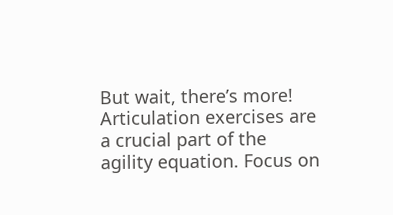But wait, there’s more! Articulation exercises are a crucial part of the agility equation. Focus on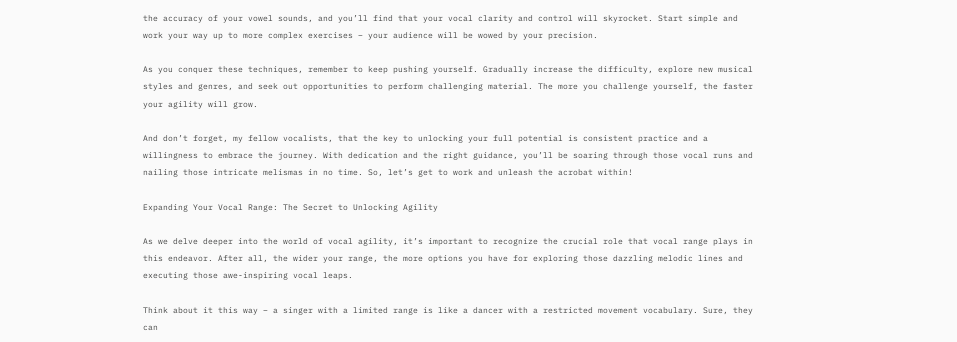the accuracy of your vowel sounds, and you’ll find that your vocal clarity and control will skyrocket. Start simple and work your way up to more complex exercises – your audience will be wowed by your precision.

As you conquer these techniques, remember to keep pushing yourself. Gradually increase the difficulty, explore new musical styles and genres, and seek out opportunities to perform challenging material. The more you challenge yourself, the faster your agility will grow.

And don’t forget, my fellow vocalists, that the key to unlocking your full potential is consistent practice and a willingness to embrace the journey. With dedication and the right guidance, you’ll be soaring through those vocal runs and nailing those intricate melismas in no time. So, let’s get to work and unleash the acrobat within!

Expanding Your Vocal Range: The Secret to Unlocking Agility

As we delve deeper into the world of vocal agility, it’s important to recognize the crucial role that vocal range plays in this endeavor. After all, the wider your range, the more options you have for exploring those dazzling melodic lines and executing those awe-inspiring vocal leaps.

Think about it this way – a singer with a limited range is like a dancer with a restricted movement vocabulary. Sure, they can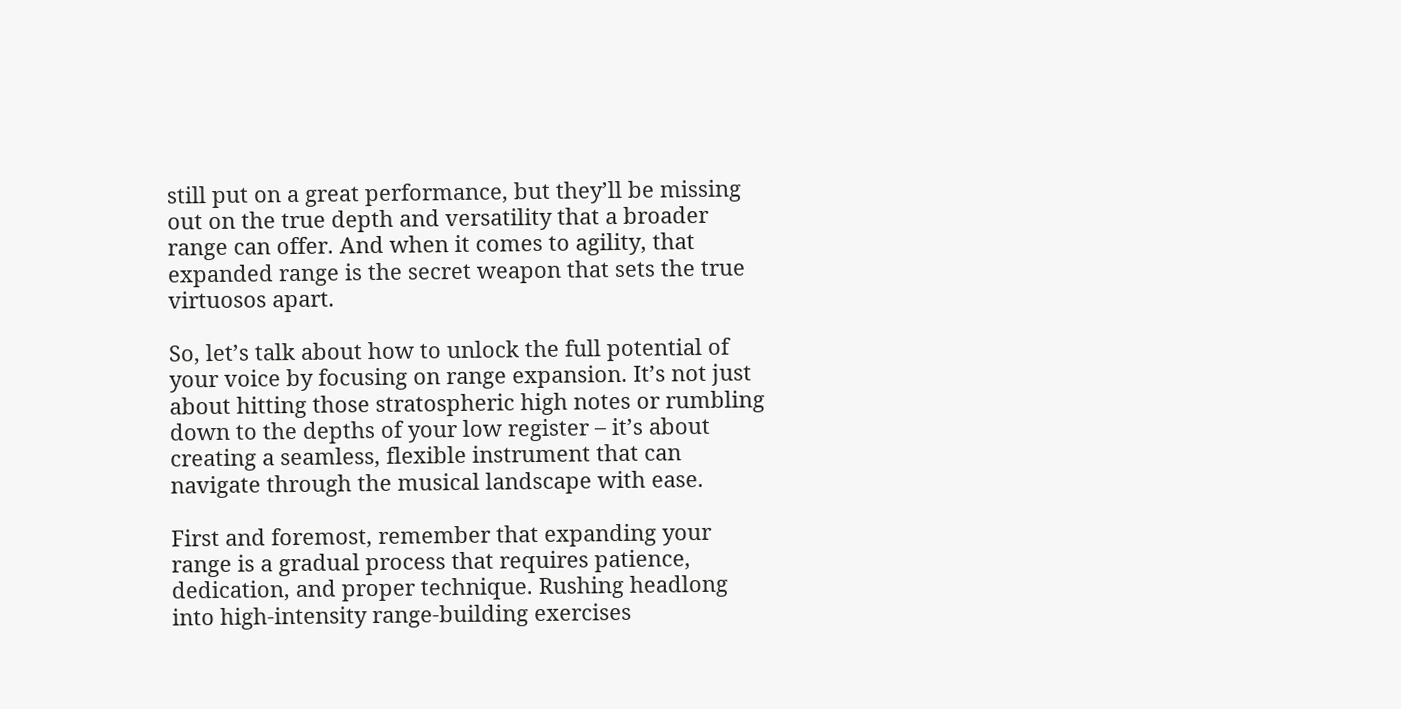still put on a great performance, but they’ll be missing out on the true depth and versatility that a broader range can offer. And when it comes to agility, that expanded range is the secret weapon that sets the true virtuosos apart.

So, let’s talk about how to unlock the full potential of your voice by focusing on range expansion. It’s not just about hitting those stratospheric high notes or rumbling down to the depths of your low register – it’s about creating a seamless, flexible instrument that can navigate through the musical landscape with ease.

First and foremost, remember that expanding your range is a gradual process that requires patience, dedication, and proper technique. Rushing headlong into high-intensity range-building exercises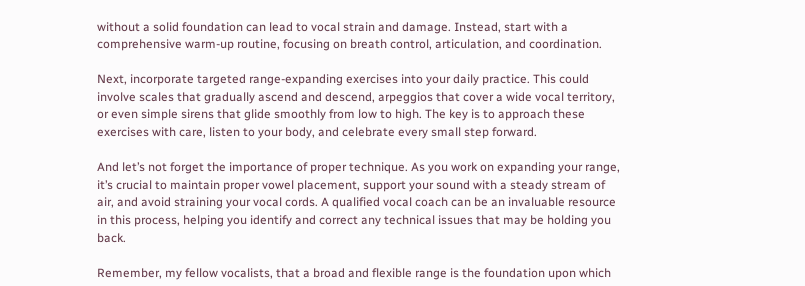without a solid foundation can lead to vocal strain and damage. Instead, start with a comprehensive warm-up routine, focusing on breath control, articulation, and coordination.

Next, incorporate targeted range-expanding exercises into your daily practice. This could involve scales that gradually ascend and descend, arpeggios that cover a wide vocal territory, or even simple sirens that glide smoothly from low to high. The key is to approach these exercises with care, listen to your body, and celebrate every small step forward.

And let’s not forget the importance of proper technique. As you work on expanding your range, it’s crucial to maintain proper vowel placement, support your sound with a steady stream of air, and avoid straining your vocal cords. A qualified vocal coach can be an invaluable resource in this process, helping you identify and correct any technical issues that may be holding you back.

Remember, my fellow vocalists, that a broad and flexible range is the foundation upon which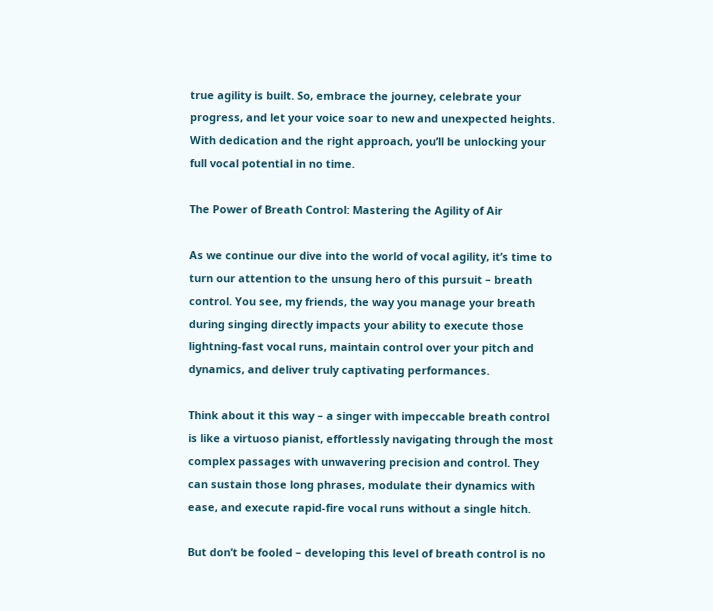true agility is built. So, embrace the journey, celebrate your progress, and let your voice soar to new and unexpected heights. With dedication and the right approach, you’ll be unlocking your full vocal potential in no time.

The Power of Breath Control: Mastering the Agility of Air

As we continue our dive into the world of vocal agility, it’s time to turn our attention to the unsung hero of this pursuit – breath control. You see, my friends, the way you manage your breath during singing directly impacts your ability to execute those lightning-fast vocal runs, maintain control over your pitch and dynamics, and deliver truly captivating performances.

Think about it this way – a singer with impeccable breath control is like a virtuoso pianist, effortlessly navigating through the most complex passages with unwavering precision and control. They can sustain those long phrases, modulate their dynamics with ease, and execute rapid-fire vocal runs without a single hitch.

But don’t be fooled – developing this level of breath control is no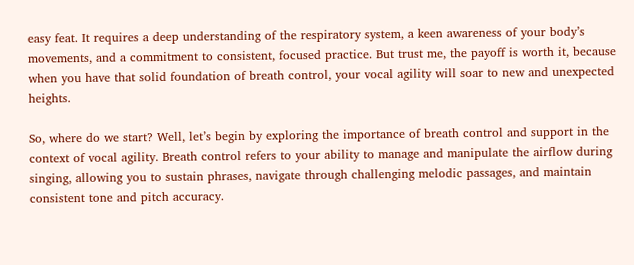easy feat. It requires a deep understanding of the respiratory system, a keen awareness of your body’s movements, and a commitment to consistent, focused practice. But trust me, the payoff is worth it, because when you have that solid foundation of breath control, your vocal agility will soar to new and unexpected heights.

So, where do we start? Well, let’s begin by exploring the importance of breath control and support in the context of vocal agility. Breath control refers to your ability to manage and manipulate the airflow during singing, allowing you to sustain phrases, navigate through challenging melodic passages, and maintain consistent tone and pitch accuracy.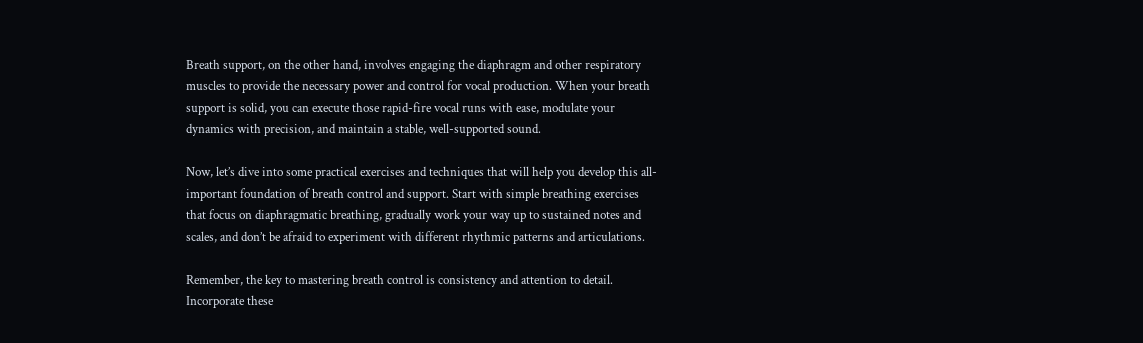Breath support, on the other hand, involves engaging the diaphragm and other respiratory muscles to provide the necessary power and control for vocal production. When your breath support is solid, you can execute those rapid-fire vocal runs with ease, modulate your dynamics with precision, and maintain a stable, well-supported sound.

Now, let’s dive into some practical exercises and techniques that will help you develop this all-important foundation of breath control and support. Start with simple breathing exercises that focus on diaphragmatic breathing, gradually work your way up to sustained notes and scales, and don’t be afraid to experiment with different rhythmic patterns and articulations.

Remember, the key to mastering breath control is consistency and attention to detail. Incorporate these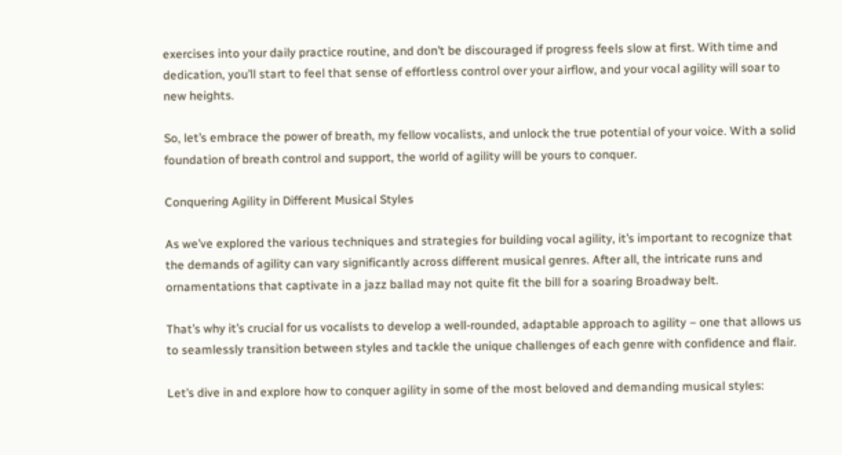exercises into your daily practice routine, and don’t be discouraged if progress feels slow at first. With time and dedication, you’ll start to feel that sense of effortless control over your airflow, and your vocal agility will soar to new heights.

So, let’s embrace the power of breath, my fellow vocalists, and unlock the true potential of your voice. With a solid foundation of breath control and support, the world of agility will be yours to conquer.

Conquering Agility in Different Musical Styles

As we’ve explored the various techniques and strategies for building vocal agility, it’s important to recognize that the demands of agility can vary significantly across different musical genres. After all, the intricate runs and ornamentations that captivate in a jazz ballad may not quite fit the bill for a soaring Broadway belt.

That’s why it’s crucial for us vocalists to develop a well-rounded, adaptable approach to agility – one that allows us to seamlessly transition between styles and tackle the unique challenges of each genre with confidence and flair.

Let’s dive in and explore how to conquer agility in some of the most beloved and demanding musical styles: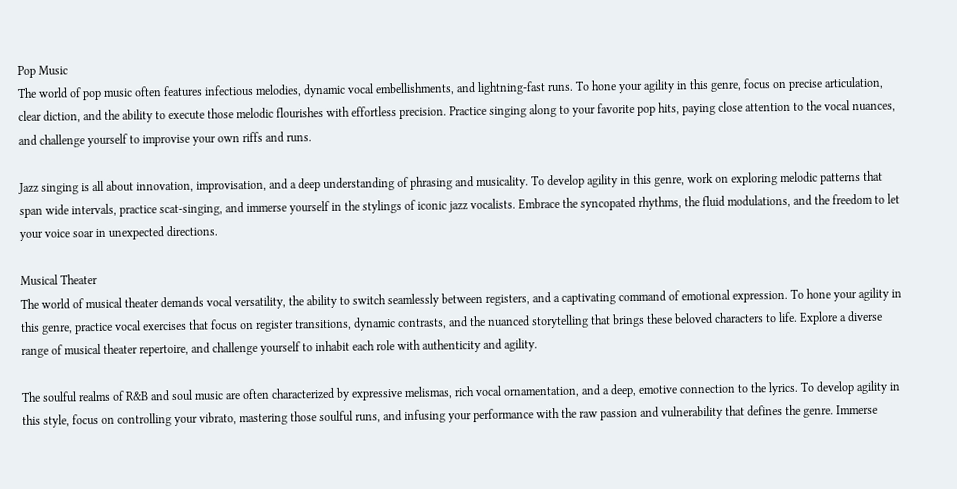Pop Music
The world of pop music often features infectious melodies, dynamic vocal embellishments, and lightning-fast runs. To hone your agility in this genre, focus on precise articulation, clear diction, and the ability to execute those melodic flourishes with effortless precision. Practice singing along to your favorite pop hits, paying close attention to the vocal nuances, and challenge yourself to improvise your own riffs and runs.

Jazz singing is all about innovation, improvisation, and a deep understanding of phrasing and musicality. To develop agility in this genre, work on exploring melodic patterns that span wide intervals, practice scat-singing, and immerse yourself in the stylings of iconic jazz vocalists. Embrace the syncopated rhythms, the fluid modulations, and the freedom to let your voice soar in unexpected directions.

Musical Theater
The world of musical theater demands vocal versatility, the ability to switch seamlessly between registers, and a captivating command of emotional expression. To hone your agility in this genre, practice vocal exercises that focus on register transitions, dynamic contrasts, and the nuanced storytelling that brings these beloved characters to life. Explore a diverse range of musical theater repertoire, and challenge yourself to inhabit each role with authenticity and agility.

The soulful realms of R&B and soul music are often characterized by expressive melismas, rich vocal ornamentation, and a deep, emotive connection to the lyrics. To develop agility in this style, focus on controlling your vibrato, mastering those soulful runs, and infusing your performance with the raw passion and vulnerability that defines the genre. Immerse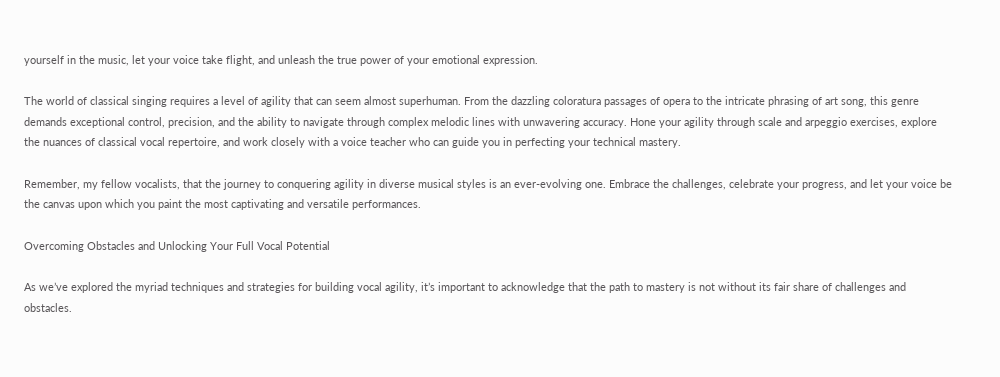yourself in the music, let your voice take flight, and unleash the true power of your emotional expression.

The world of classical singing requires a level of agility that can seem almost superhuman. From the dazzling coloratura passages of opera to the intricate phrasing of art song, this genre demands exceptional control, precision, and the ability to navigate through complex melodic lines with unwavering accuracy. Hone your agility through scale and arpeggio exercises, explore the nuances of classical vocal repertoire, and work closely with a voice teacher who can guide you in perfecting your technical mastery.

Remember, my fellow vocalists, that the journey to conquering agility in diverse musical styles is an ever-evolving one. Embrace the challenges, celebrate your progress, and let your voice be the canvas upon which you paint the most captivating and versatile performances.

Overcoming Obstacles and Unlocking Your Full Vocal Potential

As we’ve explored the myriad techniques and strategies for building vocal agility, it’s important to acknowledge that the path to mastery is not without its fair share of challenges and obstacles.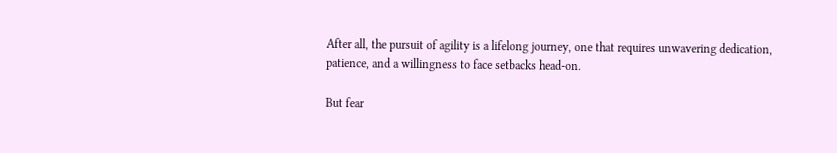After all, the pursuit of agility is a lifelong journey, one that requires unwavering dedication, patience, and a willingness to face setbacks head-on.

But fear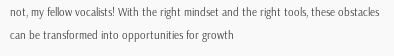not, my fellow vocalists! With the right mindset and the right tools, these obstacles can be transformed into opportunities for growth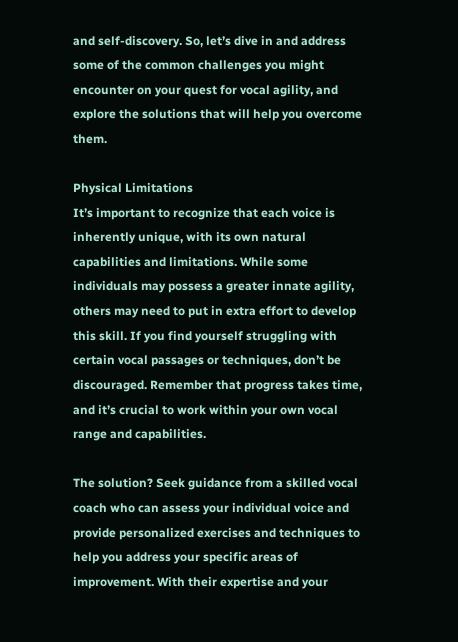and self-discovery. So, let’s dive in and address some of the common challenges you might encounter on your quest for vocal agility, and explore the solutions that will help you overcome them.

Physical Limitations
It’s important to recognize that each voice is inherently unique, with its own natural capabilities and limitations. While some individuals may possess a greater innate agility, others may need to put in extra effort to develop this skill. If you find yourself struggling with certain vocal passages or techniques, don’t be discouraged. Remember that progress takes time, and it’s crucial to work within your own vocal range and capabilities.

The solution? Seek guidance from a skilled vocal coach who can assess your individual voice and provide personalized exercises and techniques to help you address your specific areas of improvement. With their expertise and your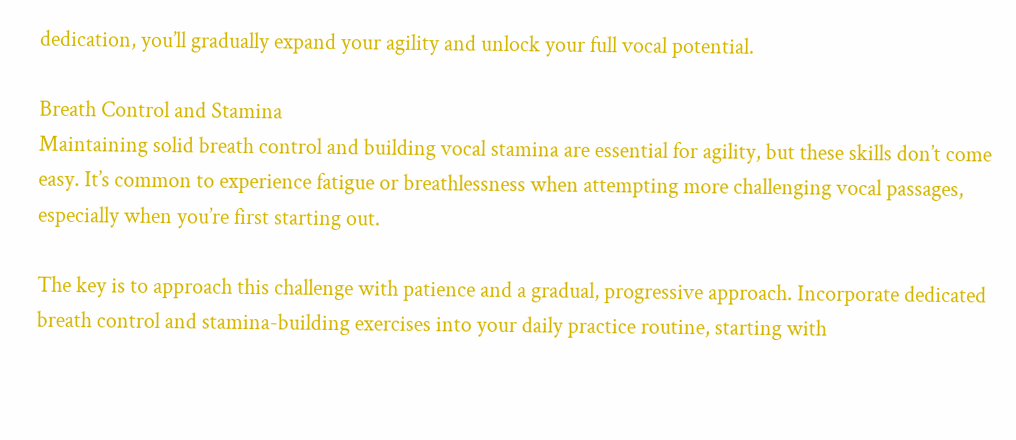dedication, you’ll gradually expand your agility and unlock your full vocal potential.

Breath Control and Stamina
Maintaining solid breath control and building vocal stamina are essential for agility, but these skills don’t come easy. It’s common to experience fatigue or breathlessness when attempting more challenging vocal passages, especially when you’re first starting out.

The key is to approach this challenge with patience and a gradual, progressive approach. Incorporate dedicated breath control and stamina-building exercises into your daily practice routine, starting with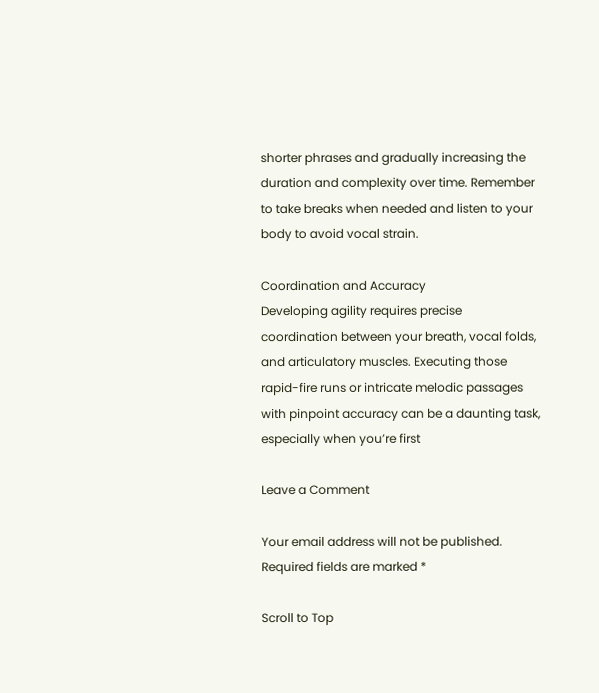shorter phrases and gradually increasing the duration and complexity over time. Remember to take breaks when needed and listen to your body to avoid vocal strain.

Coordination and Accuracy
Developing agility requires precise coordination between your breath, vocal folds, and articulatory muscles. Executing those rapid-fire runs or intricate melodic passages with pinpoint accuracy can be a daunting task, especially when you’re first

Leave a Comment

Your email address will not be published. Required fields are marked *

Scroll to Top